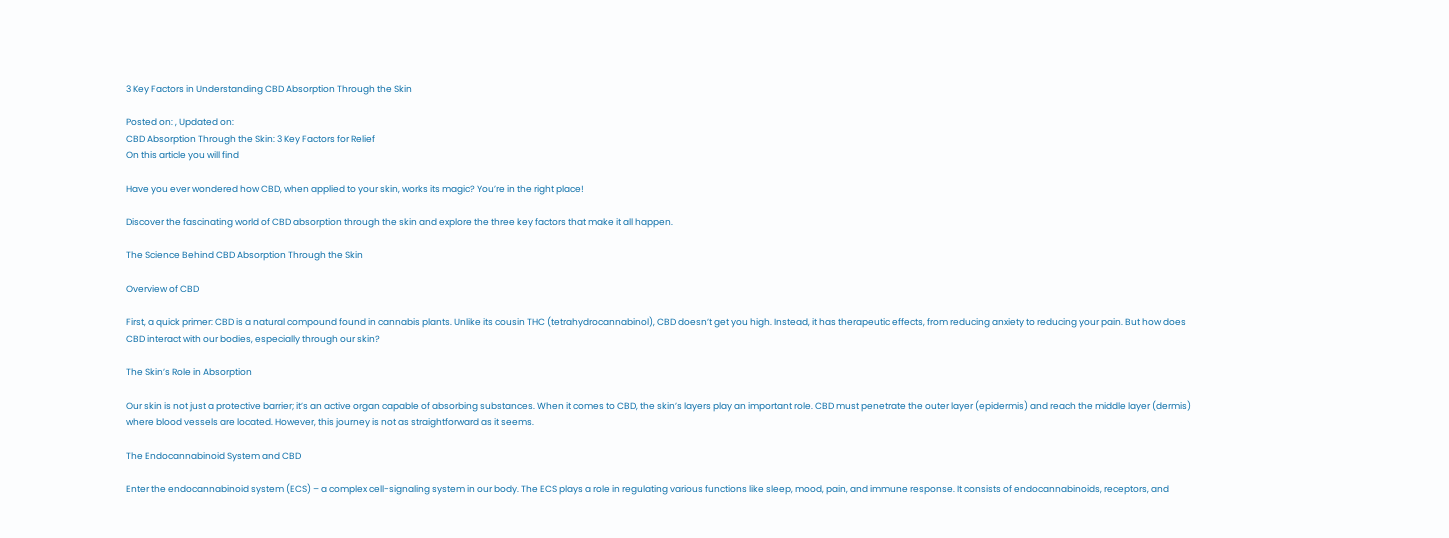3 Key Factors in Understanding CBD Absorption Through the Skin

Posted on: , Updated on:
CBD Absorption Through the Skin: 3 Key Factors for Relief
On this article you will find

Have you ever wondered how CBD, when applied to your skin, works its magic? You’re in the right place!

Discover the fascinating world of CBD absorption through the skin and explore the three key factors that make it all happen.

The Science Behind CBD Absorption Through the Skin

Overview of CBD

First, a quick primer: CBD is a natural compound found in cannabis plants. Unlike its cousin THC (tetrahydrocannabinol), CBD doesn’t get you high. Instead, it has therapeutic effects, from reducing anxiety to reducing your pain. But how does CBD interact with our bodies, especially through our skin?

The Skin’s Role in Absorption

Our skin is not just a protective barrier; it’s an active organ capable of absorbing substances. When it comes to CBD, the skin’s layers play an important role. CBD must penetrate the outer layer (epidermis) and reach the middle layer (dermis) where blood vessels are located. However, this journey is not as straightforward as it seems.

The Endocannabinoid System and CBD

Enter the endocannabinoid system (ECS) – a complex cell-signaling system in our body. The ECS plays a role in regulating various functions like sleep, mood, pain, and immune response. It consists of endocannabinoids, receptors, and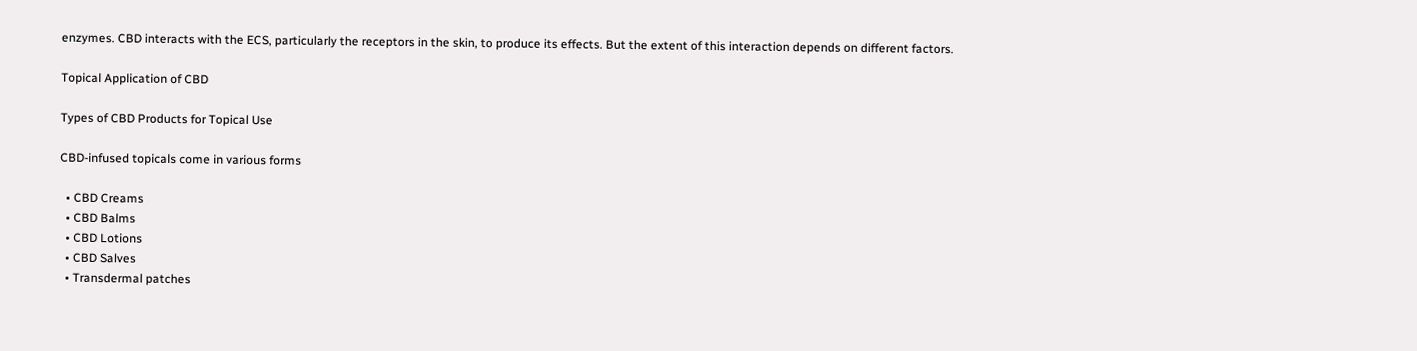enzymes. CBD interacts with the ECS, particularly the receptors in the skin, to produce its effects. But the extent of this interaction depends on different factors.

Topical Application of CBD

Types of CBD Products for Topical Use

CBD-infused topicals come in various forms

  • CBD Creams
  • CBD Balms
  • CBD Lotions
  • CBD Salves
  • Transdermal patches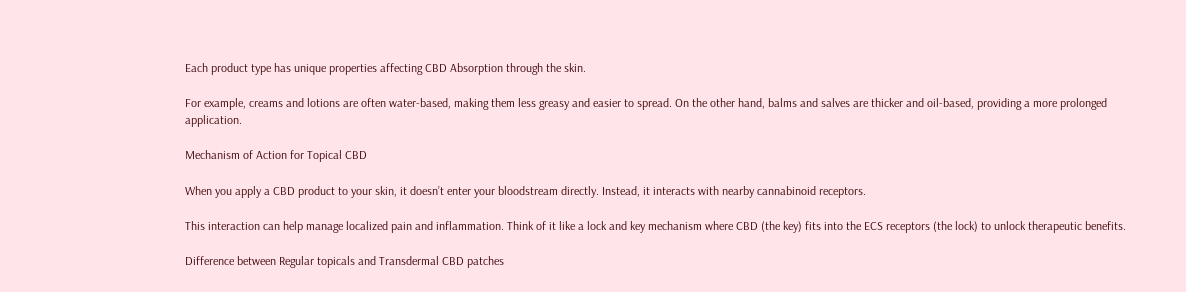Each product type has unique properties affecting CBD Absorption through the skin.

For example, creams and lotions are often water-based, making them less greasy and easier to spread. On the other hand, balms and salves are thicker and oil-based, providing a more prolonged application.

Mechanism of Action for Topical CBD

When you apply a CBD product to your skin, it doesn’t enter your bloodstream directly. Instead, it interacts with nearby cannabinoid receptors.

This interaction can help manage localized pain and inflammation. Think of it like a lock and key mechanism where CBD (the key) fits into the ECS receptors (the lock) to unlock therapeutic benefits.

Difference between Regular topicals and Transdermal CBD patches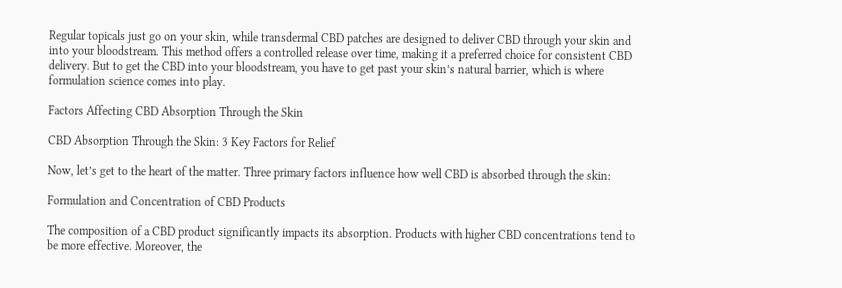Regular topicals just go on your skin, while transdermal CBD patches are designed to deliver CBD through your skin and into your bloodstream. This method offers a controlled release over time, making it a preferred choice for consistent CBD delivery. But to get the CBD into your bloodstream, you have to get past your skin’s natural barrier, which is where formulation science comes into play.

Factors Affecting CBD Absorption Through the Skin

CBD Absorption Through the Skin: 3 Key Factors for Relief

Now, let’s get to the heart of the matter. Three primary factors influence how well CBD is absorbed through the skin:

Formulation and Concentration of CBD Products

The composition of a CBD product significantly impacts its absorption. Products with higher CBD concentrations tend to be more effective. Moreover, the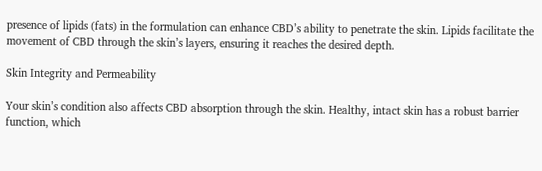presence of lipids (fats) in the formulation can enhance CBD’s ability to penetrate the skin. Lipids facilitate the movement of CBD through the skin’s layers, ensuring it reaches the desired depth.

Skin Integrity and Permeability

Your skin’s condition also affects CBD absorption through the skin. Healthy, intact skin has a robust barrier function, which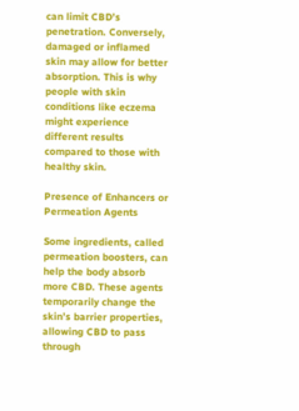can limit CBD’s penetration. Conversely, damaged or inflamed skin may allow for better absorption. This is why people with skin conditions like eczema might experience different results compared to those with healthy skin.

Presence of Enhancers or Permeation Agents

Some ingredients, called permeation boosters, can help the body absorb more CBD. These agents temporarily change the skin’s barrier properties, allowing CBD to pass through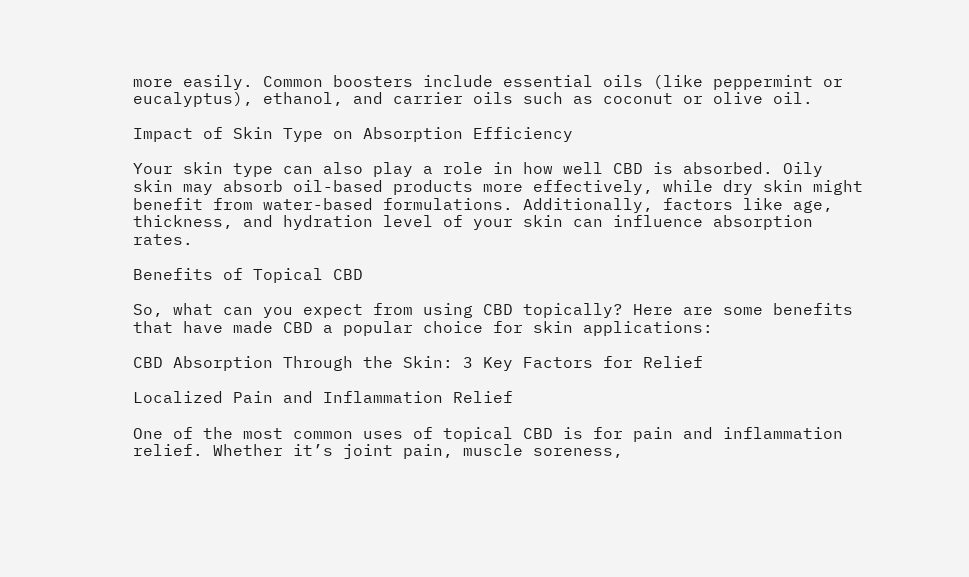more easily. Common boosters include essential oils (like peppermint or eucalyptus), ethanol, and carrier oils such as coconut or olive oil.

Impact of Skin Type on Absorption Efficiency

Your skin type can also play a role in how well CBD is absorbed. Oily skin may absorb oil-based products more effectively, while dry skin might benefit from water-based formulations. Additionally, factors like age, thickness, and hydration level of your skin can influence absorption rates.

Benefits of Topical CBD

So, what can you expect from using CBD topically? Here are some benefits that have made CBD a popular choice for skin applications:

CBD Absorption Through the Skin: 3 Key Factors for Relief

Localized Pain and Inflammation Relief

One of the most common uses of topical CBD is for pain and inflammation relief. Whether it’s joint pain, muscle soreness,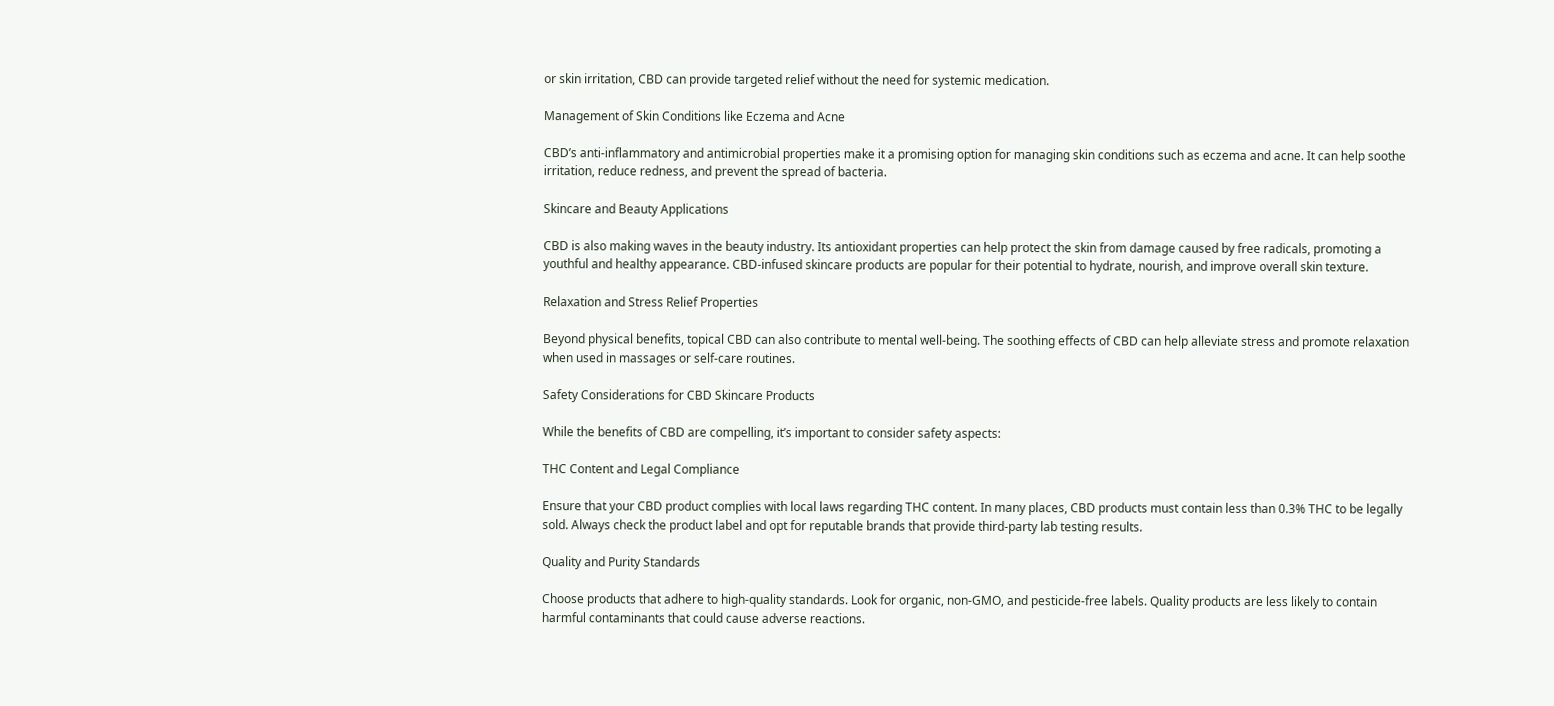or skin irritation, CBD can provide targeted relief without the need for systemic medication.

Management of Skin Conditions like Eczema and Acne

CBD’s anti-inflammatory and antimicrobial properties make it a promising option for managing skin conditions such as eczema and acne. It can help soothe irritation, reduce redness, and prevent the spread of bacteria.

Skincare and Beauty Applications

CBD is also making waves in the beauty industry. Its antioxidant properties can help protect the skin from damage caused by free radicals, promoting a youthful and healthy appearance. CBD-infused skincare products are popular for their potential to hydrate, nourish, and improve overall skin texture.

Relaxation and Stress Relief Properties

Beyond physical benefits, topical CBD can also contribute to mental well-being. The soothing effects of CBD can help alleviate stress and promote relaxation when used in massages or self-care routines.

Safety Considerations for CBD Skincare Products

While the benefits of CBD are compelling, it’s important to consider safety aspects:

THC Content and Legal Compliance

Ensure that your CBD product complies with local laws regarding THC content. In many places, CBD products must contain less than 0.3% THC to be legally sold. Always check the product label and opt for reputable brands that provide third-party lab testing results.

Quality and Purity Standards

Choose products that adhere to high-quality standards. Look for organic, non-GMO, and pesticide-free labels. Quality products are less likely to contain harmful contaminants that could cause adverse reactions.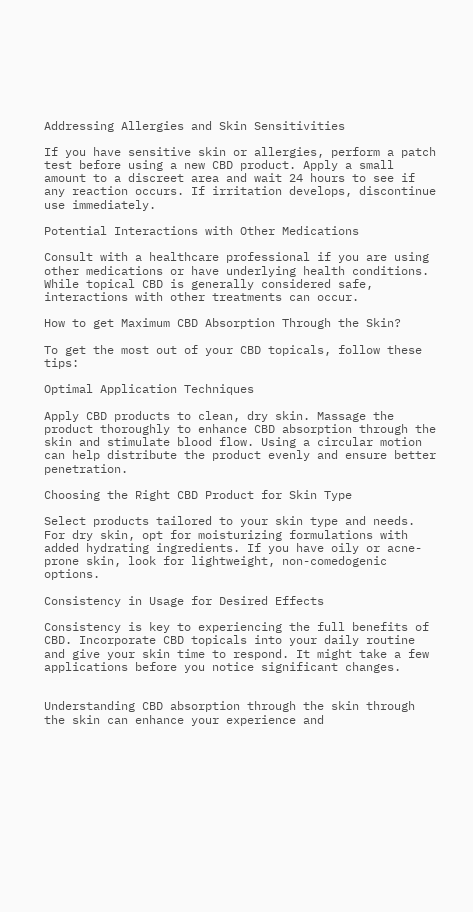Addressing Allergies and Skin Sensitivities

If you have sensitive skin or allergies, perform a patch test before using a new CBD product. Apply a small amount to a discreet area and wait 24 hours to see if any reaction occurs. If irritation develops, discontinue use immediately.

Potential Interactions with Other Medications

Consult with a healthcare professional if you are using other medications or have underlying health conditions. While topical CBD is generally considered safe, interactions with other treatments can occur.

How to get Maximum CBD Absorption Through the Skin?

To get the most out of your CBD topicals, follow these tips:

Optimal Application Techniques

Apply CBD products to clean, dry skin. Massage the product thoroughly to enhance CBD absorption through the skin and stimulate blood flow. Using a circular motion can help distribute the product evenly and ensure better penetration.

Choosing the Right CBD Product for Skin Type

Select products tailored to your skin type and needs. For dry skin, opt for moisturizing formulations with added hydrating ingredients. If you have oily or acne-prone skin, look for lightweight, non-comedogenic options.

Consistency in Usage for Desired Effects

Consistency is key to experiencing the full benefits of CBD. Incorporate CBD topicals into your daily routine and give your skin time to respond. It might take a few applications before you notice significant changes.


Understanding CBD absorption through the skin through the skin can enhance your experience and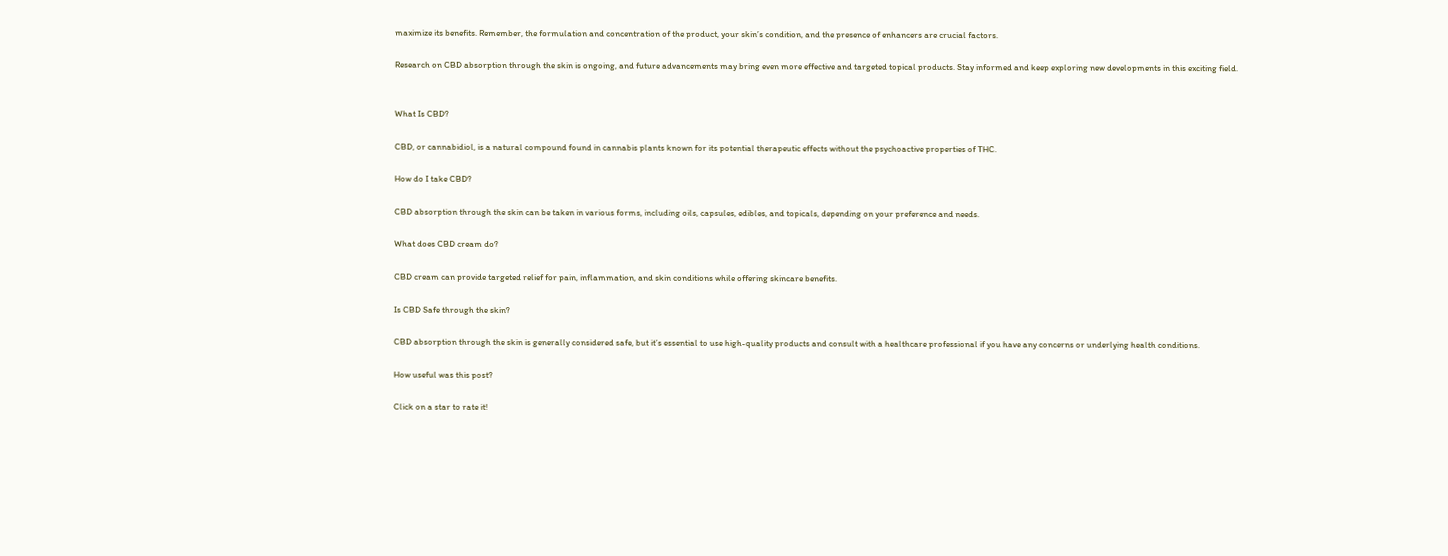maximize its benefits. Remember, the formulation and concentration of the product, your skin’s condition, and the presence of enhancers are crucial factors.

Research on CBD absorption through the skin is ongoing, and future advancements may bring even more effective and targeted topical products. Stay informed and keep exploring new developments in this exciting field.


What Is CBD?

CBD, or cannabidiol, is a natural compound found in cannabis plants known for its potential therapeutic effects without the psychoactive properties of THC.

How do I take CBD?

CBD absorption through the skin can be taken in various forms, including oils, capsules, edibles, and topicals, depending on your preference and needs.

What does CBD cream do?

CBD cream can provide targeted relief for pain, inflammation, and skin conditions while offering skincare benefits.

Is CBD Safe through the skin?

CBD absorption through the skin is generally considered safe, but it’s essential to use high-quality products and consult with a healthcare professional if you have any concerns or underlying health conditions.

How useful was this post?

Click on a star to rate it!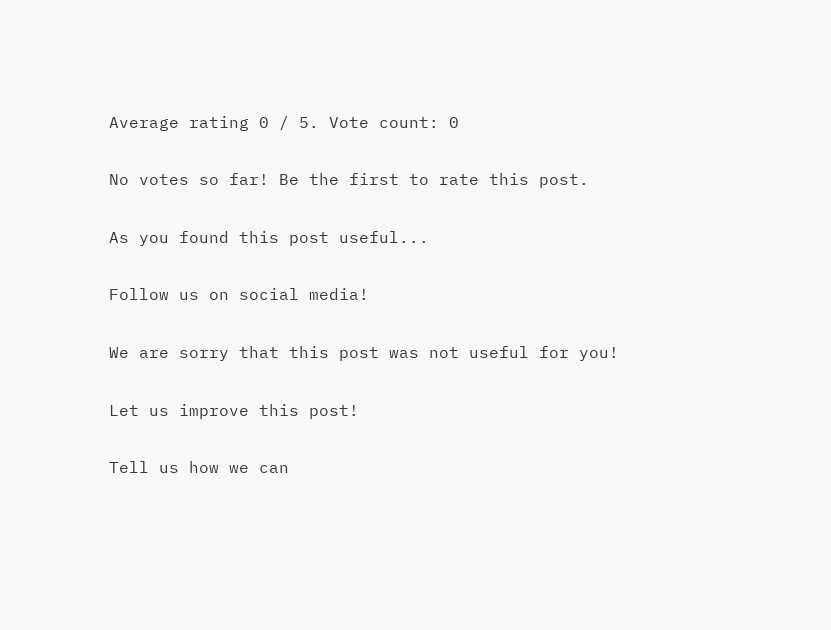Average rating 0 / 5. Vote count: 0

No votes so far! Be the first to rate this post.

As you found this post useful...

Follow us on social media!

We are sorry that this post was not useful for you!

Let us improve this post!

Tell us how we can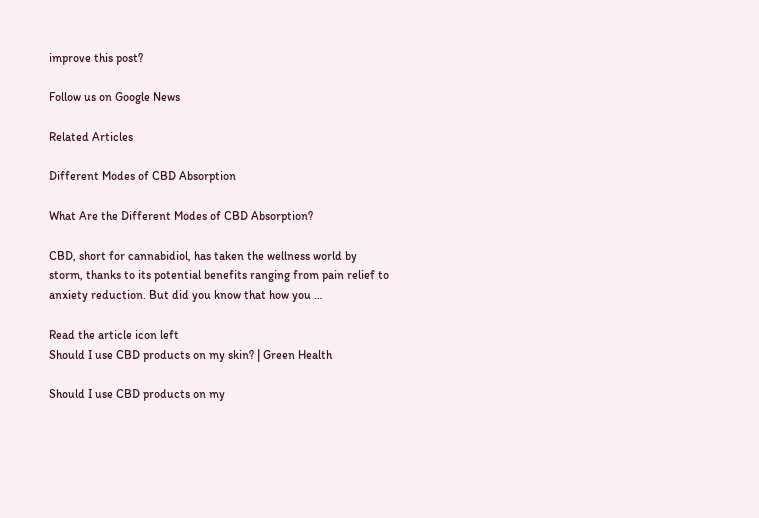improve this post?

Follow us on Google News

Related Articles

Different Modes of CBD Absorption

What Are the Different Modes of CBD Absorption?

CBD, short for cannabidiol, has taken the wellness world by storm, thanks to its potential benefits ranging from pain relief to anxiety reduction. But did you know that how you …

Read the article icon left
Should I use CBD products on my skin? | Green Health

Should I use CBD products on my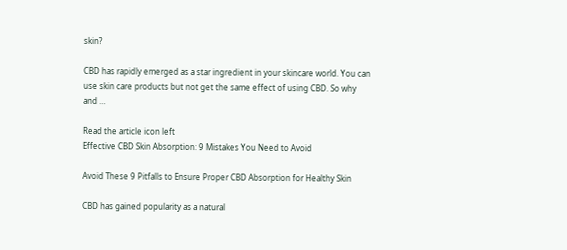skin?

CBD has rapidly emerged as a star ingredient in your skincare world. You can use skin care products but not get the same effect of using CBD. So why and …

Read the article icon left
Effective CBD Skin Absorption: 9 Mistakes You Need to Avoid

Avoid These 9 Pitfalls to Ensure Proper CBD Absorption for Healthy Skin

CBD has gained popularity as a natural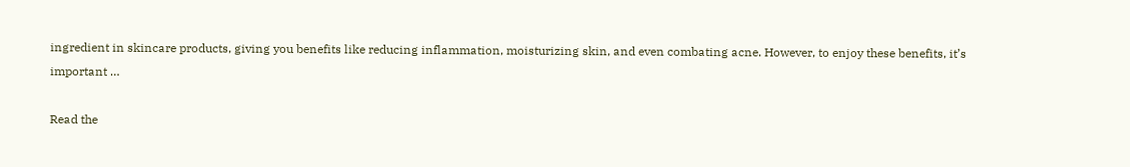ingredient in skincare products, giving you benefits like reducing inflammation, moisturizing skin, and even combating acne. However, to enjoy these benefits, it’s important …

Read the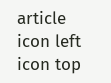article icon left
icon top